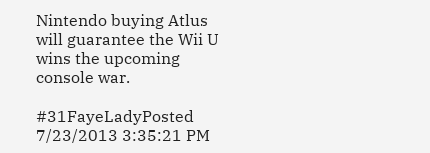Nintendo buying Atlus will guarantee the Wii U wins the upcoming console war.

#31FayeLadyPosted 7/23/2013 3:35:21 PM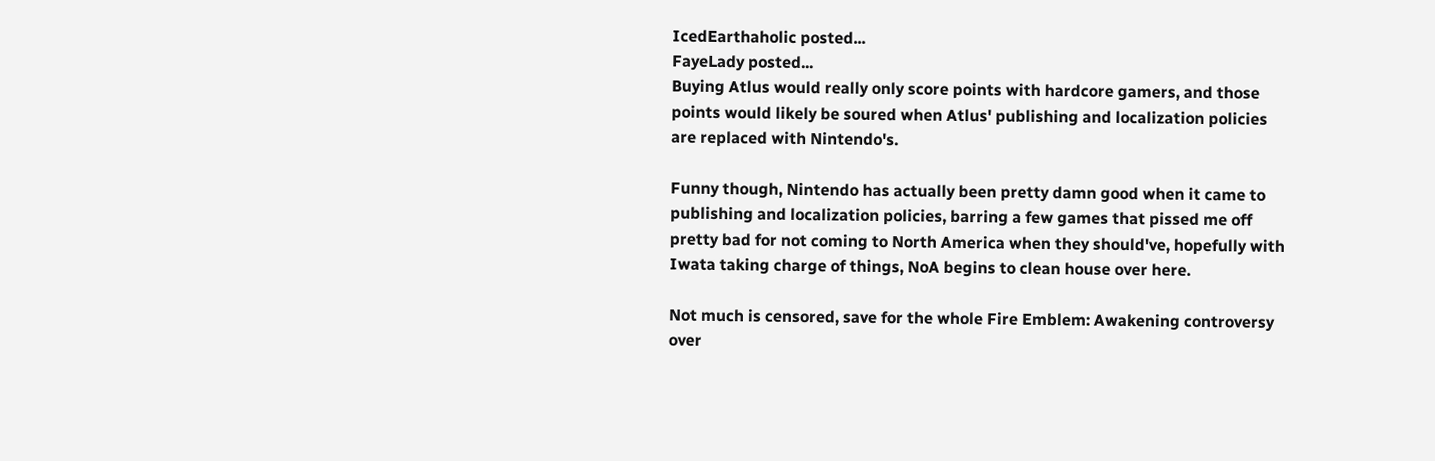IcedEarthaholic posted...
FayeLady posted...
Buying Atlus would really only score points with hardcore gamers, and those points would likely be soured when Atlus' publishing and localization policies are replaced with Nintendo's.

Funny though, Nintendo has actually been pretty damn good when it came to publishing and localization policies, barring a few games that pissed me off pretty bad for not coming to North America when they should've, hopefully with Iwata taking charge of things, NoA begins to clean house over here.

Not much is censored, save for the whole Fire Emblem: Awakening controversy over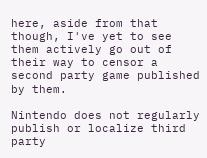here, aside from that though, I've yet to see them actively go out of their way to censor a second party game published by them.

Nintendo does not regularly publish or localize third party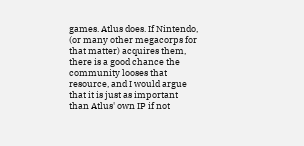games. Atlus does. If Nintendo, (or many other megacorps for that matter) acquires them, there is a good chance the community looses that resource, and I would argue that it is just as important than Atlus' own IP if not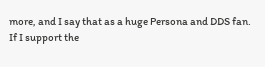more, and I say that as a huge Persona and DDS fan.
If I support the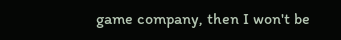game company, then I won't be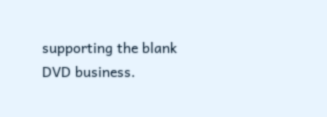supporting the blank DVD business.